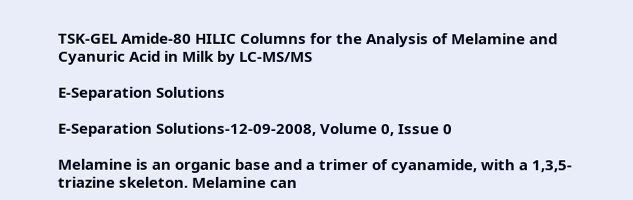TSK-GEL Amide-80 HILIC Columns for the Analysis of Melamine and Cyanuric Acid in Milk by LC-MS/MS

E-Separation Solutions

E-Separation Solutions-12-09-2008, Volume 0, Issue 0

Melamine is an organic base and a trimer of cyanamide, with a 1,3,5- triazine skeleton. Melamine can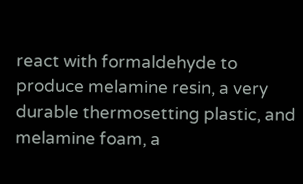react with formaldehyde to produce melamine resin, a very durable thermosetting plastic, and melamine foam, a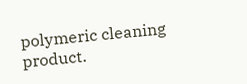polymeric cleaning product.